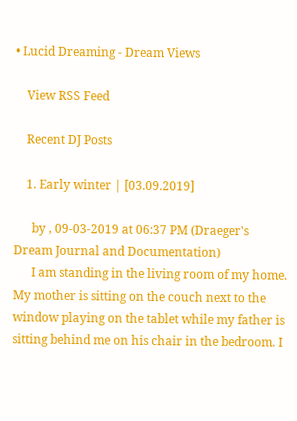• Lucid Dreaming - Dream Views

    View RSS Feed

    Recent DJ Posts

    1. Early winter | [03.09.2019]

      by , 09-03-2019 at 06:37 PM (Draeger's Dream Journal and Documentation)
      I am standing in the living room of my home. My mother is sitting on the couch next to the window playing on the tablet while my father is sitting behind me on his chair in the bedroom. I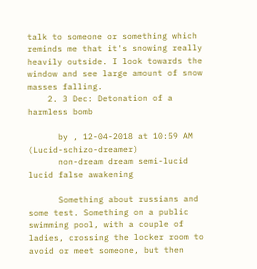talk to someone or something which reminds me that it's snowing really heavily outside. I look towards the window and see large amount of snow masses falling.
    2. 3 Dec: Detonation of a harmless bomb

      by , 12-04-2018 at 10:59 AM (Lucid-schizo-dreamer)
      non-dream dream semi-lucid lucid false awakening

      Something about russians and some test. Something on a public swimming pool, with a couple of ladies, crossing the locker room to avoid or meet someone, but then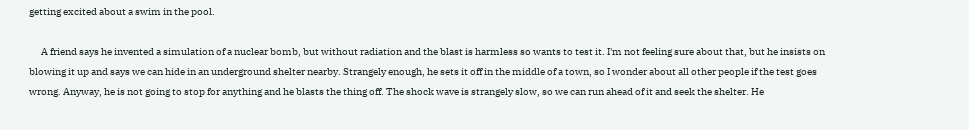getting excited about a swim in the pool.

      A friend says he invented a simulation of a nuclear bomb, but without radiation and the blast is harmless so wants to test it. I'm not feeling sure about that, but he insists on blowing it up and says we can hide in an underground shelter nearby. Strangely enough, he sets it off in the middle of a town, so I wonder about all other people if the test goes wrong. Anyway, he is not going to stop for anything and he blasts the thing off. The shock wave is strangely slow, so we can run ahead of it and seek the shelter. He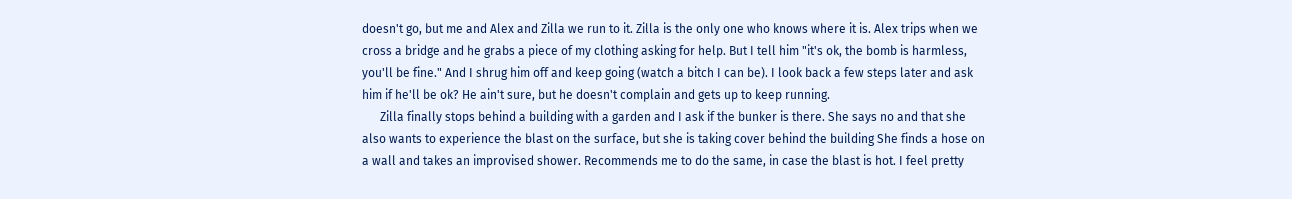doesn't go, but me and Alex and Zilla we run to it. Zilla is the only one who knows where it is. Alex trips when we cross a bridge and he grabs a piece of my clothing asking for help. But I tell him "it's ok, the bomb is harmless, you'll be fine." And I shrug him off and keep going (watch a bitch I can be). I look back a few steps later and ask him if he'll be ok? He ain't sure, but he doesn't complain and gets up to keep running.
      Zilla finally stops behind a building with a garden and I ask if the bunker is there. She says no and that she also wants to experience the blast on the surface, but she is taking cover behind the building She finds a hose on a wall and takes an improvised shower. Recommends me to do the same, in case the blast is hot. I feel pretty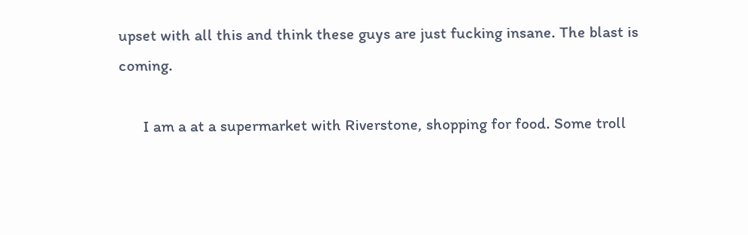upset with all this and think these guys are just fucking insane. The blast is coming.

      I am a at a supermarket with Riverstone, shopping for food. Some troll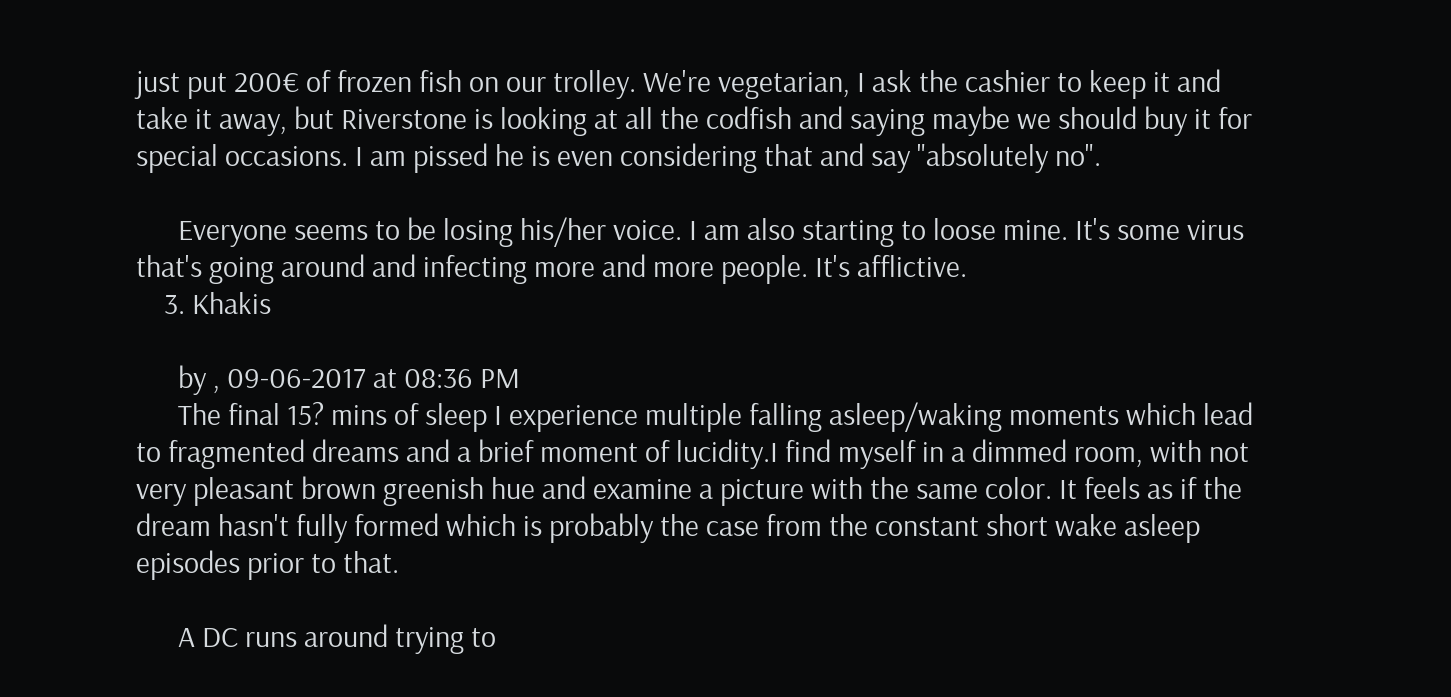just put 200€ of frozen fish on our trolley. We're vegetarian, I ask the cashier to keep it and take it away, but Riverstone is looking at all the codfish and saying maybe we should buy it for special occasions. I am pissed he is even considering that and say "absolutely no".

      Everyone seems to be losing his/her voice. I am also starting to loose mine. It's some virus that's going around and infecting more and more people. It's afflictive.
    3. Khakis

      by , 09-06-2017 at 08:36 PM
      The final 15? mins of sleep I experience multiple falling asleep/waking moments which lead to fragmented dreams and a brief moment of lucidity.I find myself in a dimmed room, with not very pleasant brown greenish hue and examine a picture with the same color. It feels as if the dream hasn't fully formed which is probably the case from the constant short wake asleep episodes prior to that.

      A DC runs around trying to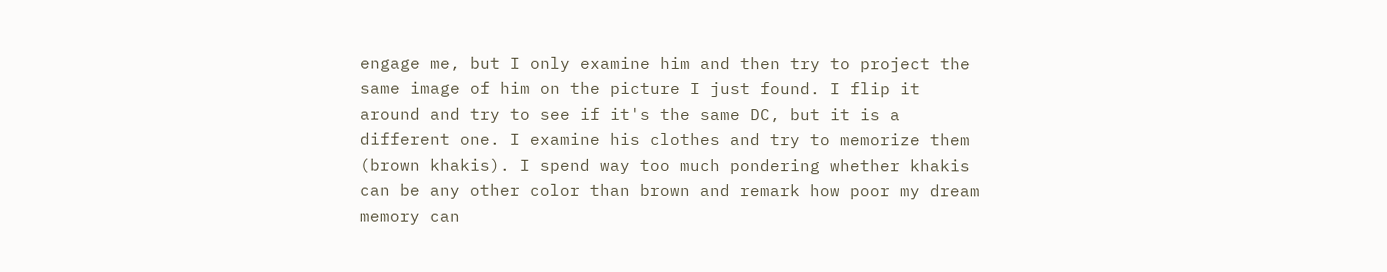engage me, but I only examine him and then try to project the same image of him on the picture I just found. I flip it around and try to see if it's the same DC, but it is a different one. I examine his clothes and try to memorize them (brown khakis). I spend way too much pondering whether khakis can be any other color than brown and remark how poor my dream memory can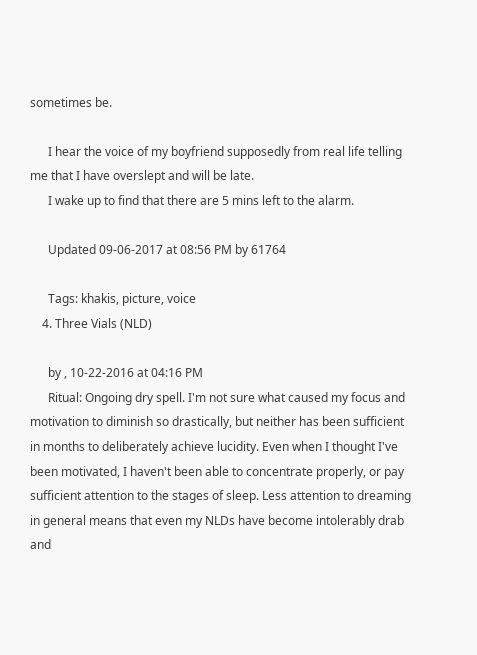sometimes be.

      I hear the voice of my boyfriend supposedly from real life telling me that I have overslept and will be late.
      I wake up to find that there are 5 mins left to the alarm.

      Updated 09-06-2017 at 08:56 PM by 61764

      Tags: khakis, picture, voice
    4. Three Vials (NLD)

      by , 10-22-2016 at 04:16 PM
      Ritual: Ongoing dry spell. I'm not sure what caused my focus and motivation to diminish so drastically, but neither has been sufficient in months to deliberately achieve lucidity. Even when I thought I've been motivated, I haven't been able to concentrate properly, or pay sufficient attention to the stages of sleep. Less attention to dreaming in general means that even my NLDs have become intolerably drab and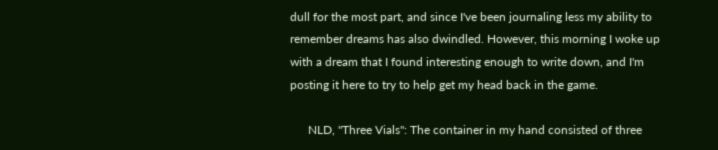dull for the most part, and since I've been journaling less my ability to remember dreams has also dwindled. However, this morning I woke up with a dream that I found interesting enough to write down, and I'm posting it here to try to help get my head back in the game.

      NLD, "Three Vials": The container in my hand consisted of three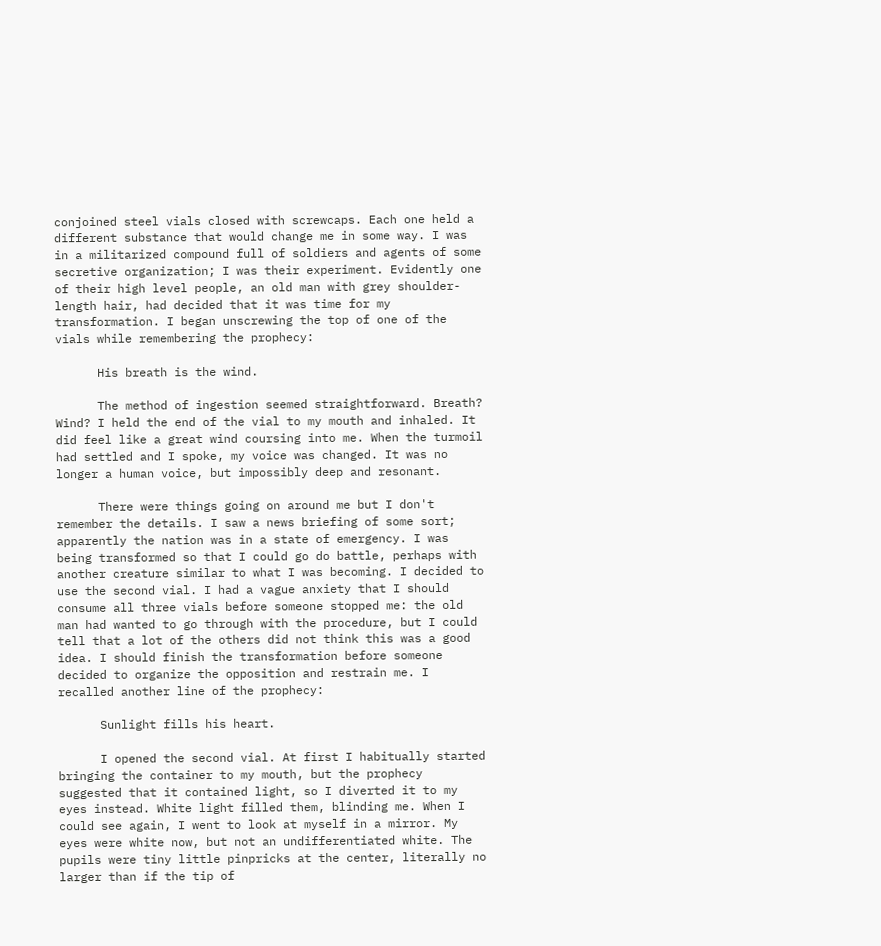conjoined steel vials closed with screwcaps. Each one held a different substance that would change me in some way. I was in a militarized compound full of soldiers and agents of some secretive organization; I was their experiment. Evidently one of their high level people, an old man with grey shoulder-length hair, had decided that it was time for my transformation. I began unscrewing the top of one of the vials while remembering the prophecy:

      His breath is the wind.

      The method of ingestion seemed straightforward. Breath? Wind? I held the end of the vial to my mouth and inhaled. It did feel like a great wind coursing into me. When the turmoil had settled and I spoke, my voice was changed. It was no longer a human voice, but impossibly deep and resonant.

      There were things going on around me but I don't remember the details. I saw a news briefing of some sort; apparently the nation was in a state of emergency. I was being transformed so that I could go do battle, perhaps with another creature similar to what I was becoming. I decided to use the second vial. I had a vague anxiety that I should consume all three vials before someone stopped me: the old man had wanted to go through with the procedure, but I could tell that a lot of the others did not think this was a good idea. I should finish the transformation before someone decided to organize the opposition and restrain me. I recalled another line of the prophecy:

      Sunlight fills his heart.

      I opened the second vial. At first I habitually started bringing the container to my mouth, but the prophecy suggested that it contained light, so I diverted it to my eyes instead. White light filled them, blinding me. When I could see again, I went to look at myself in a mirror. My eyes were white now, but not an undifferentiated white. The pupils were tiny little pinpricks at the center, literally no larger than if the tip of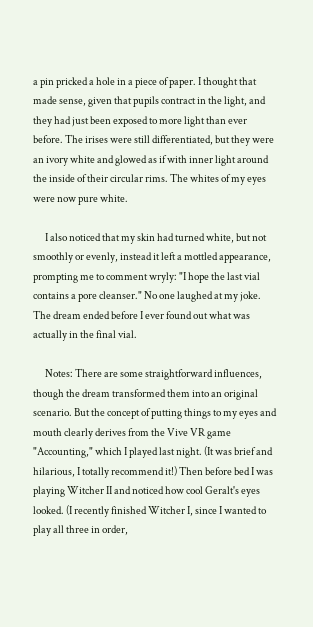a pin pricked a hole in a piece of paper. I thought that made sense, given that pupils contract in the light, and they had just been exposed to more light than ever before. The irises were still differentiated, but they were an ivory white and glowed as if with inner light around the inside of their circular rims. The whites of my eyes were now pure white.

      I also noticed that my skin had turned white, but not smoothly or evenly, instead it left a mottled appearance, prompting me to comment wryly: "I hope the last vial contains a pore cleanser." No one laughed at my joke. The dream ended before I ever found out what was actually in the final vial.

      Notes: There are some straightforward influences, though the dream transformed them into an original scenario. But the concept of putting things to my eyes and mouth clearly derives from the Vive VR game "Accounting," which I played last night. (It was brief and hilarious, I totally recommend it!) Then before bed I was playing Witcher II and noticed how cool Geralt's eyes looked. (I recently finished Witcher I, since I wanted to play all three in order,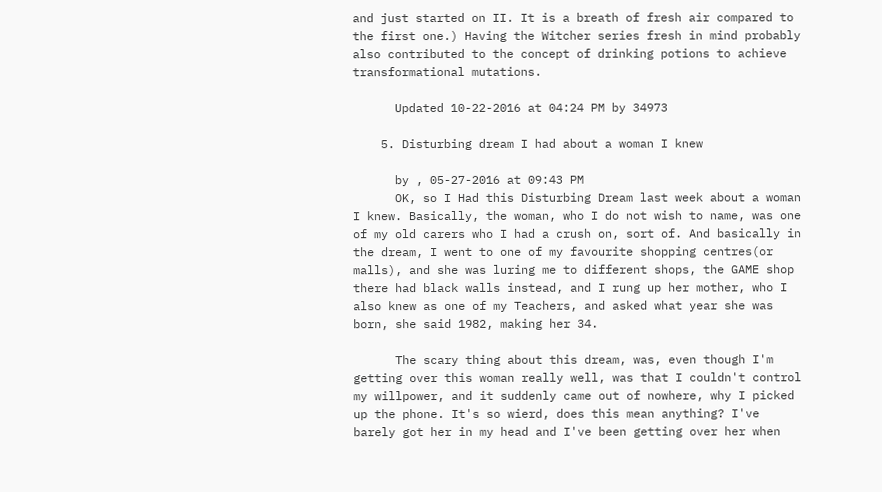and just started on II. It is a breath of fresh air compared to the first one.) Having the Witcher series fresh in mind probably also contributed to the concept of drinking potions to achieve transformational mutations.

      Updated 10-22-2016 at 04:24 PM by 34973

    5. Disturbing dream I had about a woman I knew

      by , 05-27-2016 at 09:43 PM
      OK, so I Had this Disturbing Dream last week about a woman I knew. Basically, the woman, who I do not wish to name, was one of my old carers who I had a crush on, sort of. And basically in the dream, I went to one of my favourite shopping centres(or malls), and she was luring me to different shops, the GAME shop there had black walls instead, and I rung up her mother, who I also knew as one of my Teachers, and asked what year she was born, she said 1982, making her 34.

      The scary thing about this dream, was, even though I'm getting over this woman really well, was that I couldn't control my willpower, and it suddenly came out of nowhere, why I picked up the phone. It's so wierd, does this mean anything? I've barely got her in my head and I've been getting over her when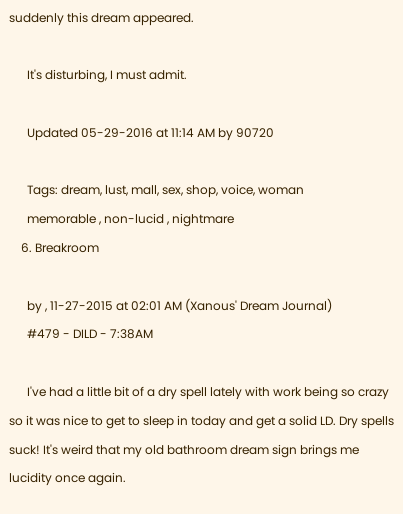suddenly this dream appeared.

      It's disturbing, I must admit.

      Updated 05-29-2016 at 11:14 AM by 90720

      Tags: dream, lust, mall, sex, shop, voice, woman
      memorable , non-lucid , nightmare
    6. Breakroom

      by , 11-27-2015 at 02:01 AM (Xanous' Dream Journal)
      #479 - DILD - 7:38AM

      I've had a little bit of a dry spell lately with work being so crazy so it was nice to get to sleep in today and get a solid LD. Dry spells suck! It's weird that my old bathroom dream sign brings me lucidity once again.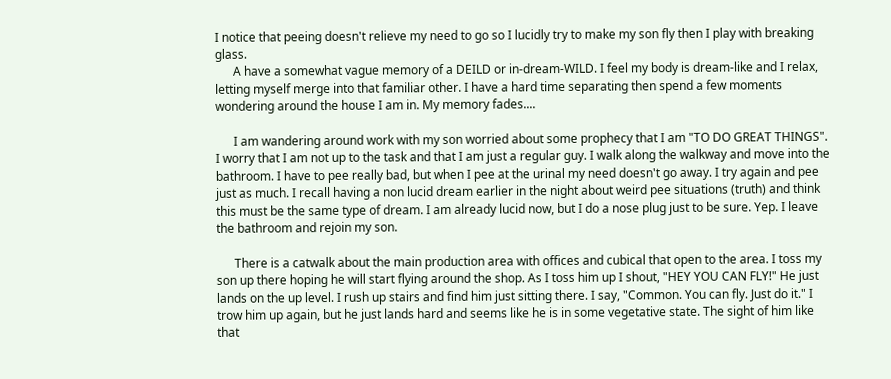I notice that peeing doesn't relieve my need to go so I lucidly try to make my son fly then I play with breaking glass.
      A have a somewhat vague memory of a DEILD or in-dream-WILD. I feel my body is dream-like and I relax, letting myself merge into that familiar other. I have a hard time separating then spend a few moments wondering around the house I am in. My memory fades....

      I am wandering around work with my son worried about some prophecy that I am "TO DO GREAT THINGS". I worry that I am not up to the task and that I am just a regular guy. I walk along the walkway and move into the bathroom. I have to pee really bad, but when I pee at the urinal my need doesn't go away. I try again and pee just as much. I recall having a non lucid dream earlier in the night about weird pee situations (truth) and think this must be the same type of dream. I am already lucid now, but I do a nose plug just to be sure. Yep. I leave the bathroom and rejoin my son.

      There is a catwalk about the main production area with offices and cubical that open to the area. I toss my son up there hoping he will start flying around the shop. As I toss him up I shout, "HEY YOU CAN FLY!" He just lands on the up level. I rush up stairs and find him just sitting there. I say, "Common. You can fly. Just do it." I trow him up again, but he just lands hard and seems like he is in some vegetative state. The sight of him like that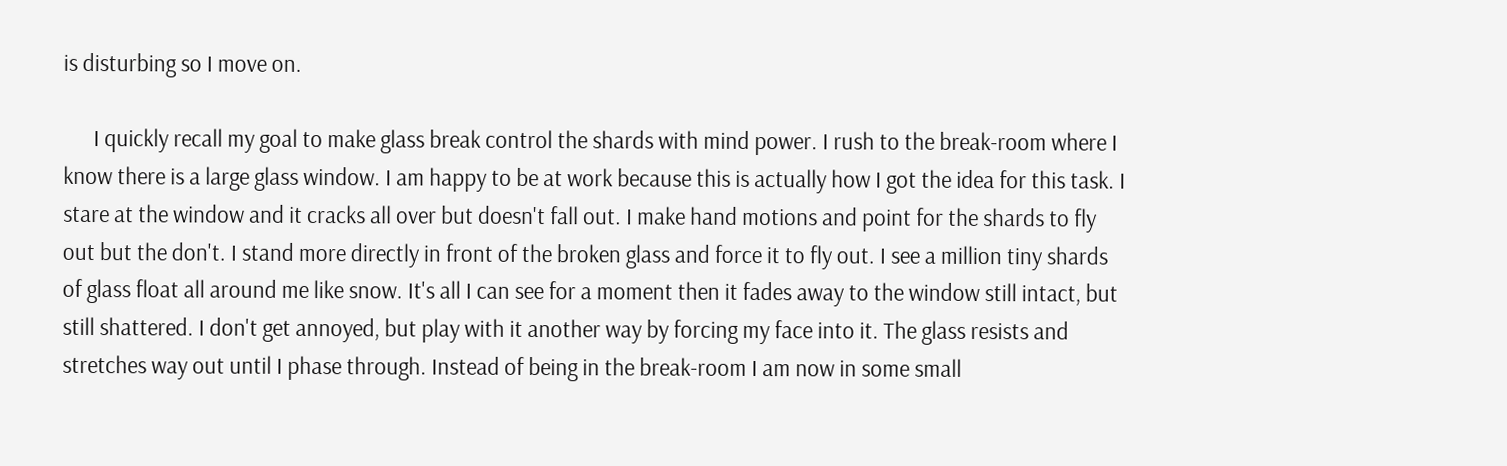is disturbing so I move on.

      I quickly recall my goal to make glass break control the shards with mind power. I rush to the break-room where I know there is a large glass window. I am happy to be at work because this is actually how I got the idea for this task. I stare at the window and it cracks all over but doesn't fall out. I make hand motions and point for the shards to fly out but the don't. I stand more directly in front of the broken glass and force it to fly out. I see a million tiny shards of glass float all around me like snow. It's all I can see for a moment then it fades away to the window still intact, but still shattered. I don't get annoyed, but play with it another way by forcing my face into it. The glass resists and stretches way out until I phase through. Instead of being in the break-room I am now in some small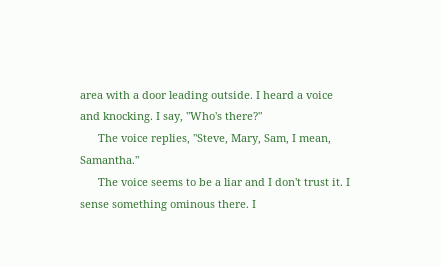area with a door leading outside. I heard a voice and knocking. I say, "Who's there?"
      The voice replies, "Steve, Mary, Sam, I mean, Samantha."
      The voice seems to be a liar and I don't trust it. I sense something ominous there. I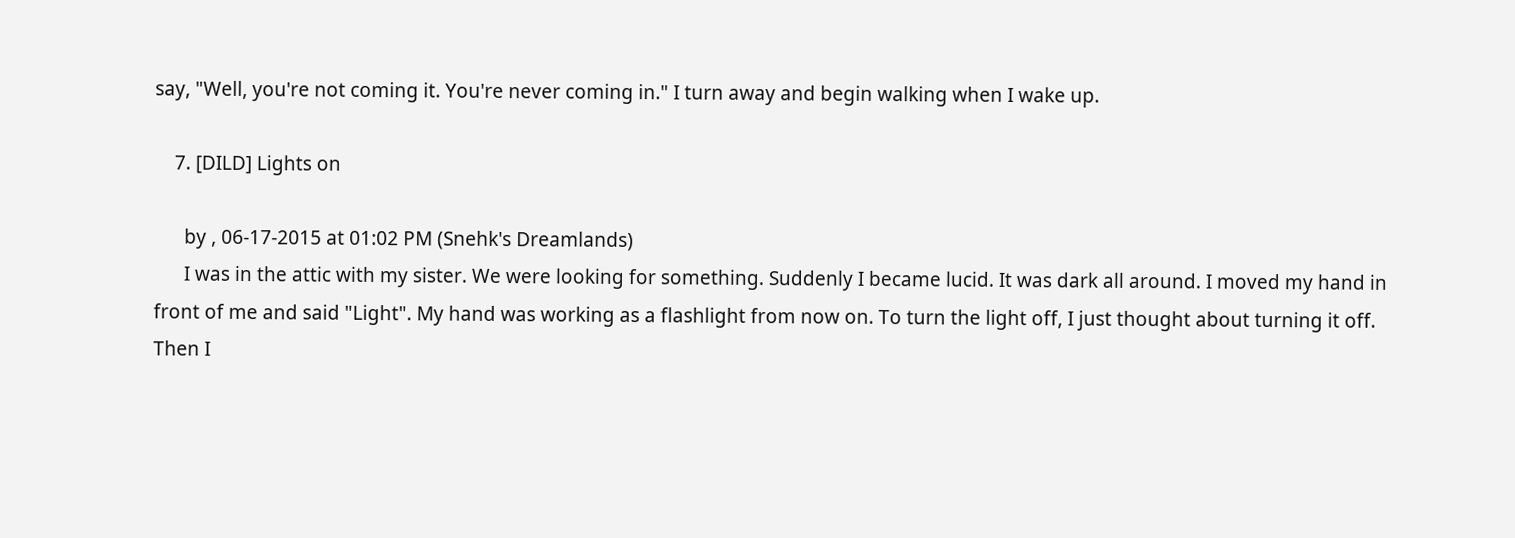say, "Well, you're not coming it. You're never coming in." I turn away and begin walking when I wake up.

    7. [DILD] Lights on

      by , 06-17-2015 at 01:02 PM (Snehk's Dreamlands)
      I was in the attic with my sister. We were looking for something. Suddenly I became lucid. It was dark all around. I moved my hand in front of me and said "Light". My hand was working as a flashlight from now on. To turn the light off, I just thought about turning it off. Then I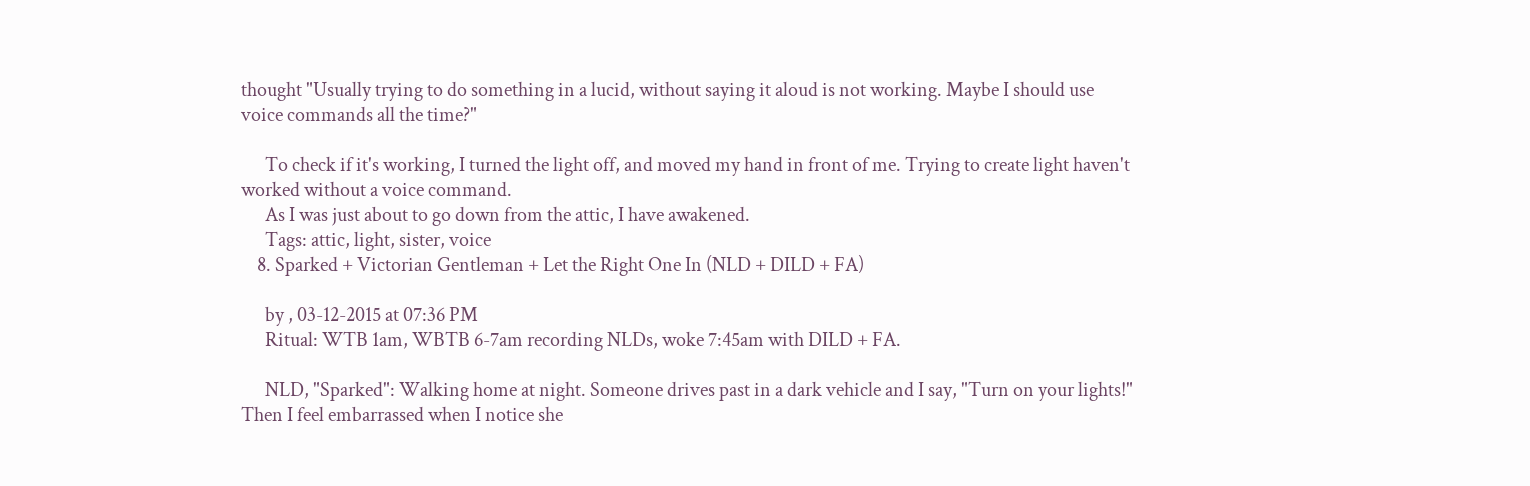thought "Usually trying to do something in a lucid, without saying it aloud is not working. Maybe I should use voice commands all the time?"

      To check if it's working, I turned the light off, and moved my hand in front of me. Trying to create light haven't worked without a voice command.
      As I was just about to go down from the attic, I have awakened.
      Tags: attic, light, sister, voice
    8. Sparked + Victorian Gentleman + Let the Right One In (NLD + DILD + FA)

      by , 03-12-2015 at 07:36 PM
      Ritual: WTB 1am, WBTB 6-7am recording NLDs, woke 7:45am with DILD + FA.

      NLD, "Sparked": Walking home at night. Someone drives past in a dark vehicle and I say, "Turn on your lights!" Then I feel embarrassed when I notice she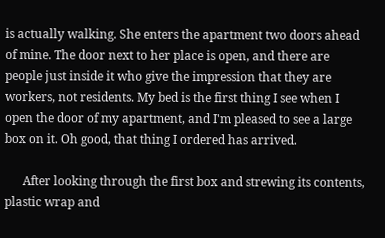is actually walking. She enters the apartment two doors ahead of mine. The door next to her place is open, and there are people just inside it who give the impression that they are workers, not residents. My bed is the first thing I see when I open the door of my apartment, and I'm pleased to see a large box on it. Oh good, that thing I ordered has arrived.

      After looking through the first box and strewing its contents, plastic wrap and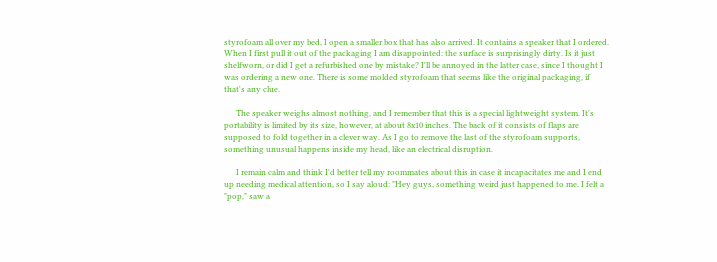styrofoam all over my bed, I open a smaller box that has also arrived. It contains a speaker that I ordered. When I first pull it out of the packaging I am disappointed: the surface is surprisingly dirty. Is it just shelfworn, or did I get a refurbished one by mistake? I'll be annoyed in the latter case, since I thought I was ordering a new one. There is some molded styrofoam that seems like the original packaging, if that's any clue.

      The speaker weighs almost nothing, and I remember that this is a special lightweight system. It's portability is limited by its size, however, at about 8x10 inches. The back of it consists of flaps are supposed to fold together in a clever way. As I go to remove the last of the styrofoam supports, something unusual happens inside my head, like an electrical disruption.

      I remain calm and think I'd better tell my roommates about this in case it incapacitates me and I end up needing medical attention, so I say aloud: "Hey guys, something weird just happened to me. I felt a "pop," saw a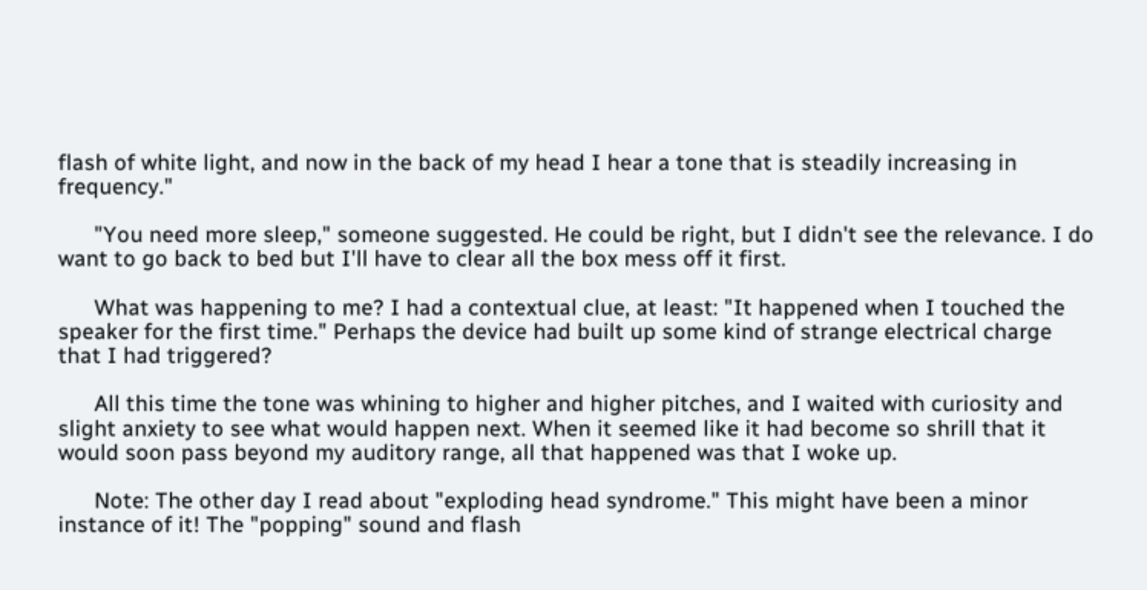flash of white light, and now in the back of my head I hear a tone that is steadily increasing in frequency."

      "You need more sleep," someone suggested. He could be right, but I didn't see the relevance. I do want to go back to bed but I'll have to clear all the box mess off it first.

      What was happening to me? I had a contextual clue, at least: "It happened when I touched the speaker for the first time." Perhaps the device had built up some kind of strange electrical charge that I had triggered?

      All this time the tone was whining to higher and higher pitches, and I waited with curiosity and slight anxiety to see what would happen next. When it seemed like it had become so shrill that it would soon pass beyond my auditory range, all that happened was that I woke up.

      Note: The other day I read about "exploding head syndrome." This might have been a minor instance of it! The "popping" sound and flash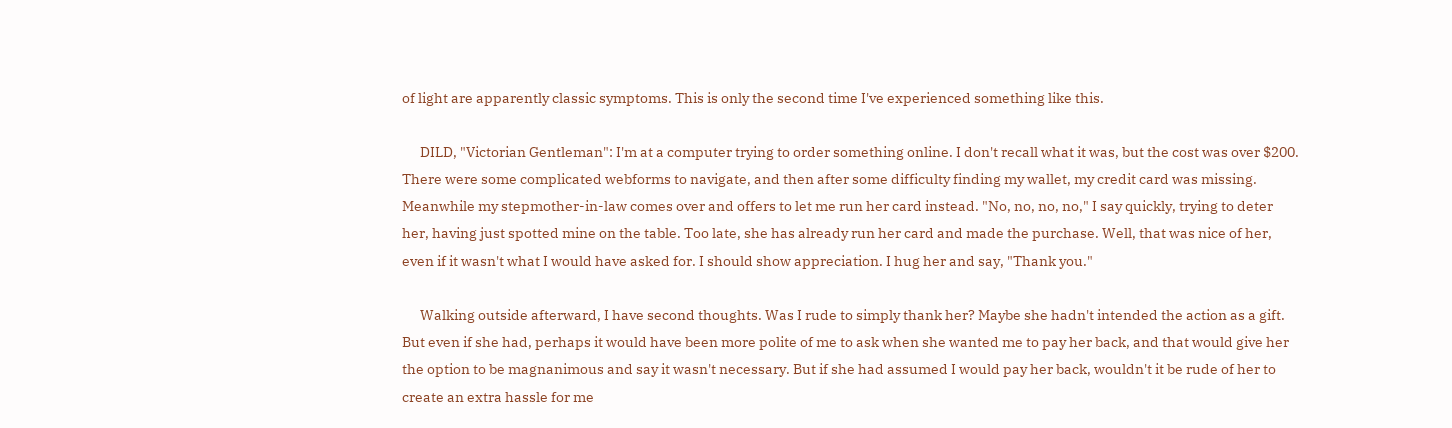of light are apparently classic symptoms. This is only the second time I've experienced something like this.

      DILD, "Victorian Gentleman": I'm at a computer trying to order something online. I don't recall what it was, but the cost was over $200. There were some complicated webforms to navigate, and then after some difficulty finding my wallet, my credit card was missing. Meanwhile my stepmother-in-law comes over and offers to let me run her card instead. "No, no, no, no," I say quickly, trying to deter her, having just spotted mine on the table. Too late, she has already run her card and made the purchase. Well, that was nice of her, even if it wasn't what I would have asked for. I should show appreciation. I hug her and say, "Thank you."

      Walking outside afterward, I have second thoughts. Was I rude to simply thank her? Maybe she hadn't intended the action as a gift. But even if she had, perhaps it would have been more polite of me to ask when she wanted me to pay her back, and that would give her the option to be magnanimous and say it wasn't necessary. But if she had assumed I would pay her back, wouldn't it be rude of her to create an extra hassle for me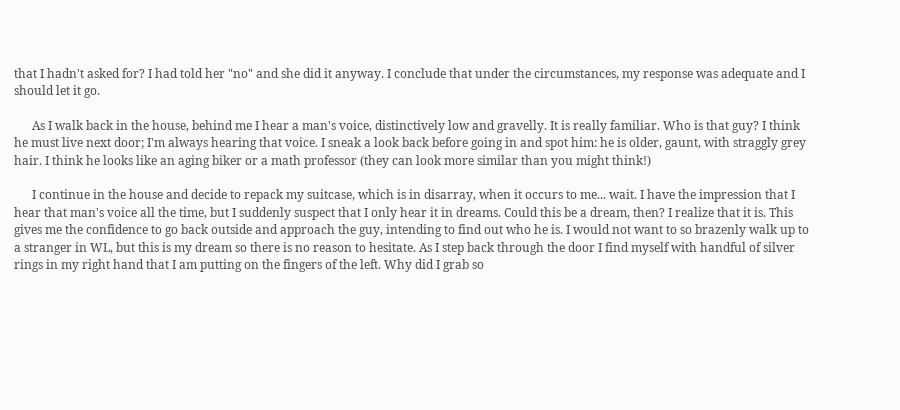that I hadn't asked for? I had told her "no" and she did it anyway. I conclude that under the circumstances, my response was adequate and I should let it go.

      As I walk back in the house, behind me I hear a man's voice, distinctively low and gravelly. It is really familiar. Who is that guy? I think he must live next door; I'm always hearing that voice. I sneak a look back before going in and spot him: he is older, gaunt, with straggly grey hair. I think he looks like an aging biker or a math professor (they can look more similar than you might think!)

      I continue in the house and decide to repack my suitcase, which is in disarray, when it occurs to me... wait. I have the impression that I hear that man's voice all the time, but I suddenly suspect that I only hear it in dreams. Could this be a dream, then? I realize that it is. This gives me the confidence to go back outside and approach the guy, intending to find out who he is. I would not want to so brazenly walk up to a stranger in WL, but this is my dream so there is no reason to hesitate. As I step back through the door I find myself with handful of silver rings in my right hand that I am putting on the fingers of the left. Why did I grab so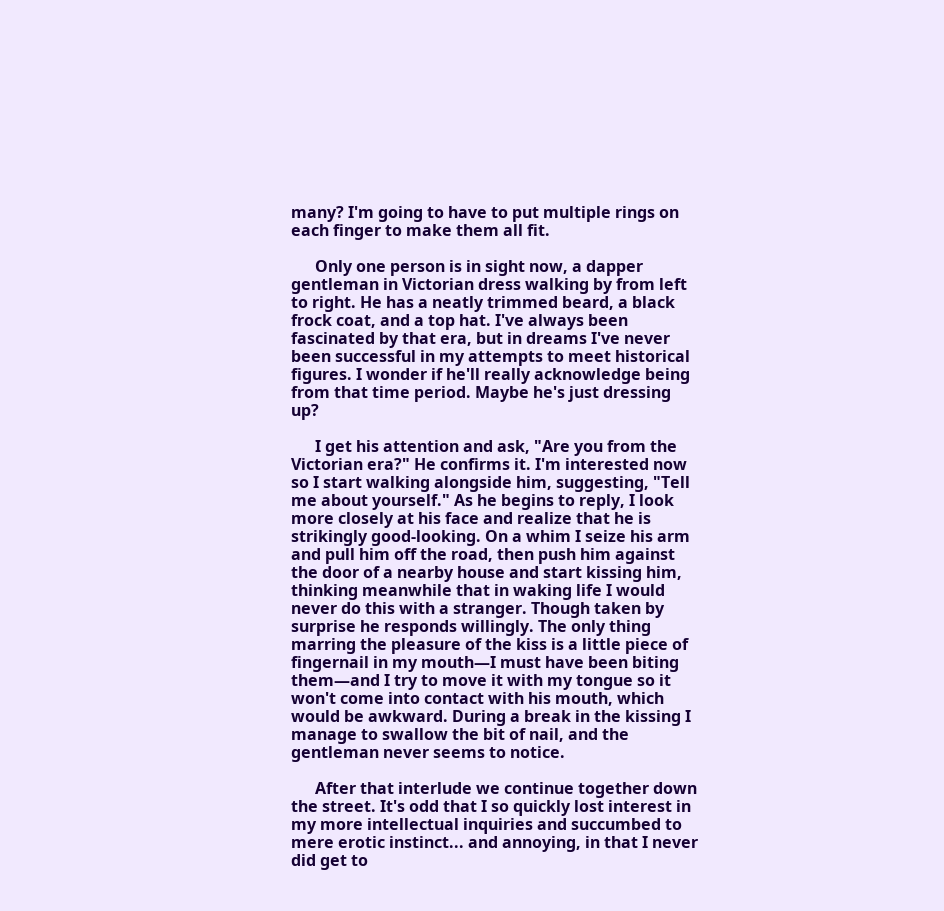many? I'm going to have to put multiple rings on each finger to make them all fit.

      Only one person is in sight now, a dapper gentleman in Victorian dress walking by from left to right. He has a neatly trimmed beard, a black frock coat, and a top hat. I've always been fascinated by that era, but in dreams I've never been successful in my attempts to meet historical figures. I wonder if he'll really acknowledge being from that time period. Maybe he's just dressing up?

      I get his attention and ask, "Are you from the Victorian era?" He confirms it. I'm interested now so I start walking alongside him, suggesting, "Tell me about yourself." As he begins to reply, I look more closely at his face and realize that he is strikingly good-looking. On a whim I seize his arm and pull him off the road, then push him against the door of a nearby house and start kissing him, thinking meanwhile that in waking life I would never do this with a stranger. Though taken by surprise he responds willingly. The only thing marring the pleasure of the kiss is a little piece of fingernail in my mouth—I must have been biting them—and I try to move it with my tongue so it won't come into contact with his mouth, which would be awkward. During a break in the kissing I manage to swallow the bit of nail, and the gentleman never seems to notice.

      After that interlude we continue together down the street. It's odd that I so quickly lost interest in my more intellectual inquiries and succumbed to mere erotic instinct... and annoying, in that I never did get to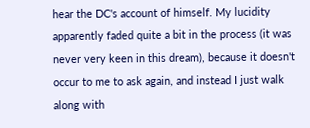hear the DC's account of himself. My lucidity apparently faded quite a bit in the process (it was never very keen in this dream), because it doesn't occur to me to ask again, and instead I just walk along with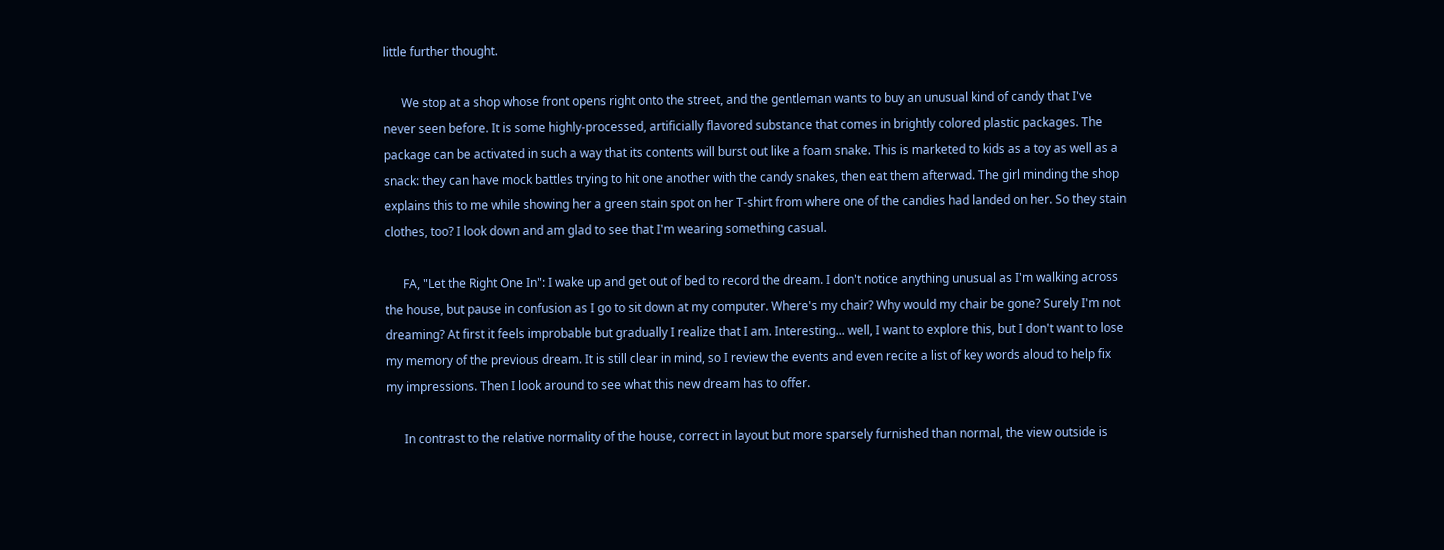little further thought.

      We stop at a shop whose front opens right onto the street, and the gentleman wants to buy an unusual kind of candy that I've never seen before. It is some highly-processed, artificially flavored substance that comes in brightly colored plastic packages. The package can be activated in such a way that its contents will burst out like a foam snake. This is marketed to kids as a toy as well as a snack: they can have mock battles trying to hit one another with the candy snakes, then eat them afterwad. The girl minding the shop explains this to me while showing her a green stain spot on her T-shirt from where one of the candies had landed on her. So they stain clothes, too? I look down and am glad to see that I'm wearing something casual.

      FA, "Let the Right One In": I wake up and get out of bed to record the dream. I don't notice anything unusual as I'm walking across the house, but pause in confusion as I go to sit down at my computer. Where's my chair? Why would my chair be gone? Surely I'm not dreaming? At first it feels improbable but gradually I realize that I am. Interesting... well, I want to explore this, but I don't want to lose my memory of the previous dream. It is still clear in mind, so I review the events and even recite a list of key words aloud to help fix my impressions. Then I look around to see what this new dream has to offer.

      In contrast to the relative normality of the house, correct in layout but more sparsely furnished than normal, the view outside is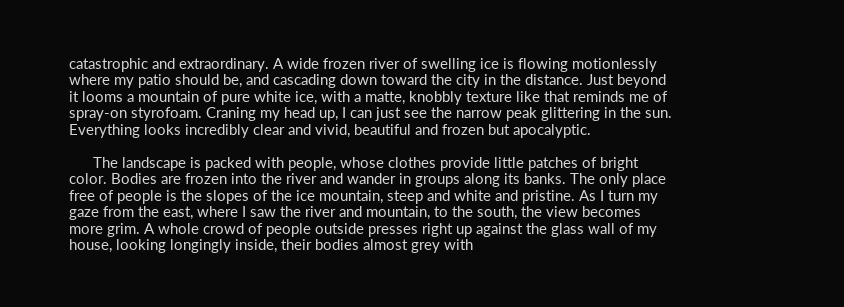catastrophic and extraordinary. A wide frozen river of swelling ice is flowing motionlessly where my patio should be, and cascading down toward the city in the distance. Just beyond it looms a mountain of pure white ice, with a matte, knobbly texture like that reminds me of spray-on styrofoam. Craning my head up, I can just see the narrow peak glittering in the sun. Everything looks incredibly clear and vivid, beautiful and frozen but apocalyptic.

      The landscape is packed with people, whose clothes provide little patches of bright color. Bodies are frozen into the river and wander in groups along its banks. The only place free of people is the slopes of the ice mountain, steep and white and pristine. As I turn my gaze from the east, where I saw the river and mountain, to the south, the view becomes more grim. A whole crowd of people outside presses right up against the glass wall of my house, looking longingly inside, their bodies almost grey with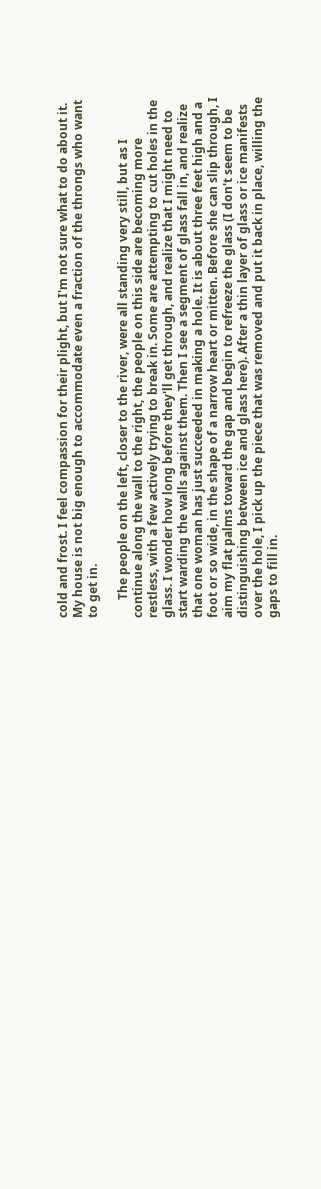cold and frost. I feel compassion for their plight, but I'm not sure what to do about it. My house is not big enough to accommodate even a fraction of the throngs who want to get in.

      The people on the left, closer to the river, were all standing very still, but as I continue along the wall to the right, the people on this side are becoming more restless, with a few actively trying to break in. Some are attempting to cut holes in the glass. I wonder how long before they'll get through, and realize that I might need to start warding the walls against them. Then I see a segment of glass fall in, and realize that one woman has just succeeded in making a hole. It is about three feet high and a foot or so wide, in the shape of a narrow heart or mitten. Before she can slip through, I aim my flat palms toward the gap and begin to refreeze the glass (I don't seem to be distinguishing between ice and glass here). After a thin layer of glass or ice manifests over the hole, I pick up the piece that was removed and put it back in place, willing the gaps to fill in.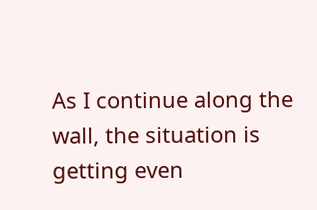As I continue along the wall, the situation is getting even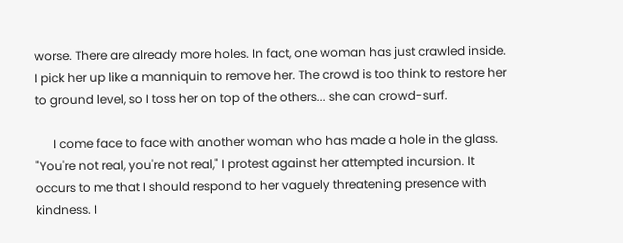worse. There are already more holes. In fact, one woman has just crawled inside. I pick her up like a manniquin to remove her. The crowd is too think to restore her to ground level, so I toss her on top of the others... she can crowd-surf.

      I come face to face with another woman who has made a hole in the glass. "You're not real, you're not real," I protest against her attempted incursion. It occurs to me that I should respond to her vaguely threatening presence with kindness. I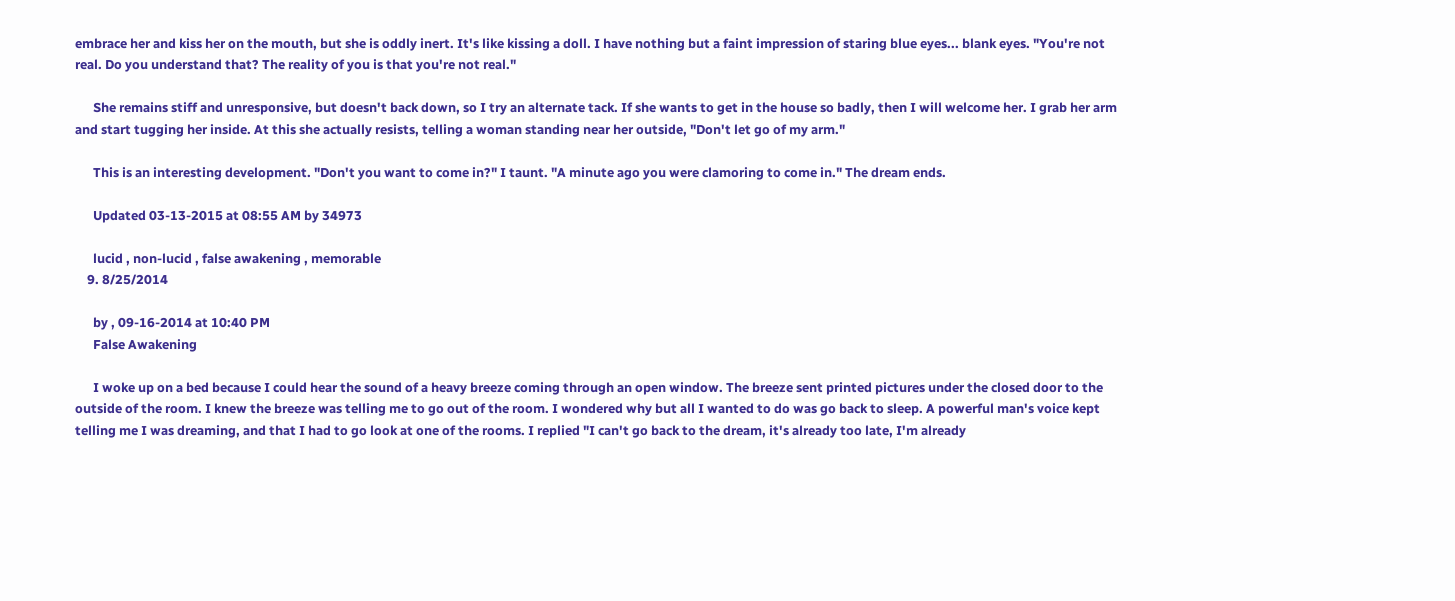embrace her and kiss her on the mouth, but she is oddly inert. It's like kissing a doll. I have nothing but a faint impression of staring blue eyes... blank eyes. "You're not real. Do you understand that? The reality of you is that you're not real."

      She remains stiff and unresponsive, but doesn't back down, so I try an alternate tack. If she wants to get in the house so badly, then I will welcome her. I grab her arm and start tugging her inside. At this she actually resists, telling a woman standing near her outside, "Don't let go of my arm."

      This is an interesting development. "Don't you want to come in?" I taunt. "A minute ago you were clamoring to come in." The dream ends.

      Updated 03-13-2015 at 08:55 AM by 34973

      lucid , non-lucid , false awakening , memorable
    9. 8/25/2014

      by , 09-16-2014 at 10:40 PM
      False Awakening

      I woke up on a bed because I could hear the sound of a heavy breeze coming through an open window. The breeze sent printed pictures under the closed door to the outside of the room. I knew the breeze was telling me to go out of the room. I wondered why but all I wanted to do was go back to sleep. A powerful man's voice kept telling me I was dreaming, and that I had to go look at one of the rooms. I replied "I can't go back to the dream, it's already too late, I'm already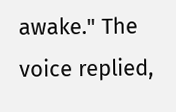awake." The voice replied,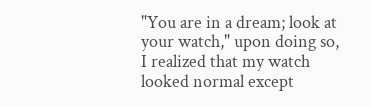"You are in a dream; look at your watch," upon doing so, I realized that my watch looked normal except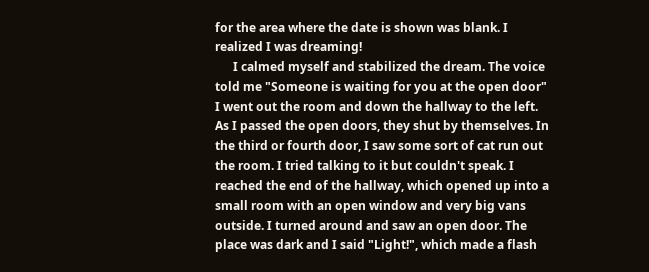for the area where the date is shown was blank. I realized I was dreaming!
      I calmed myself and stabilized the dream. The voice told me "Someone is waiting for you at the open door" I went out the room and down the hallway to the left. As I passed the open doors, they shut by themselves. In the third or fourth door, I saw some sort of cat run out the room. I tried talking to it but couldn't speak. I reached the end of the hallway, which opened up into a small room with an open window and very big vans outside. I turned around and saw an open door. The place was dark and I said "Light!", which made a flash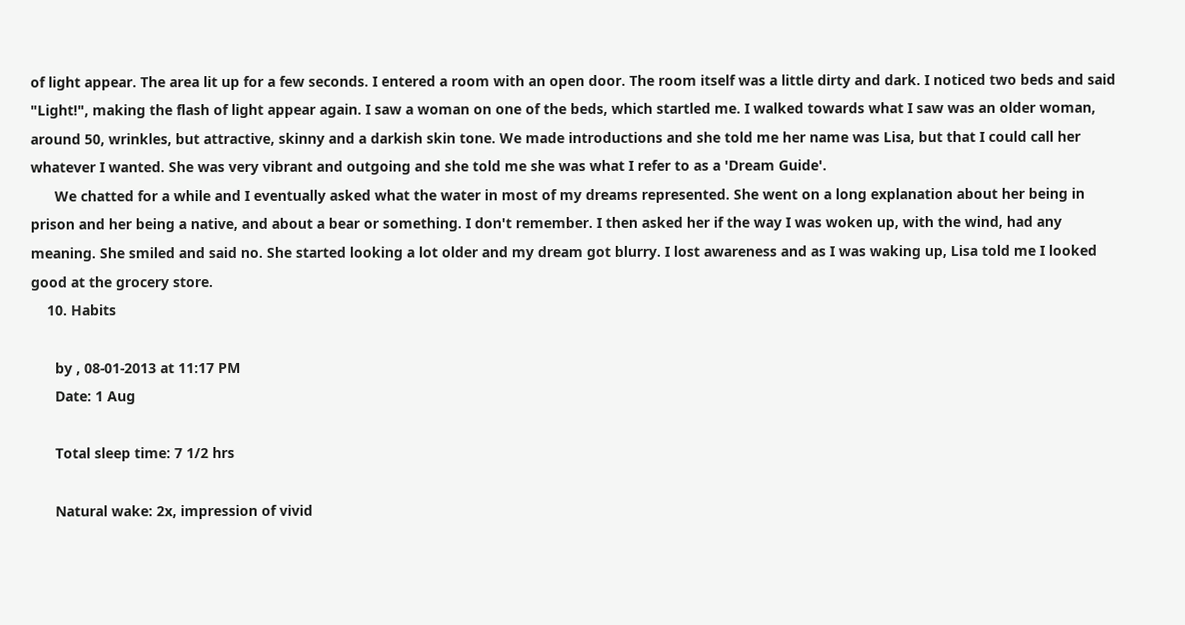of light appear. The area lit up for a few seconds. I entered a room with an open door. The room itself was a little dirty and dark. I noticed two beds and said "Light!", making the flash of light appear again. I saw a woman on one of the beds, which startled me. I walked towards what I saw was an older woman, around 50, wrinkles, but attractive, skinny and a darkish skin tone. We made introductions and she told me her name was Lisa, but that I could call her whatever I wanted. She was very vibrant and outgoing and she told me she was what I refer to as a 'Dream Guide'.
      We chatted for a while and I eventually asked what the water in most of my dreams represented. She went on a long explanation about her being in prison and her being a native, and about a bear or something. I don't remember. I then asked her if the way I was woken up, with the wind, had any meaning. She smiled and said no. She started looking a lot older and my dream got blurry. I lost awareness and as I was waking up, Lisa told me I looked good at the grocery store.
    10. Habits

      by , 08-01-2013 at 11:17 PM
      Date: 1 Aug

      Total sleep time: 7 1/2 hrs

      Natural wake: 2x, impression of vivid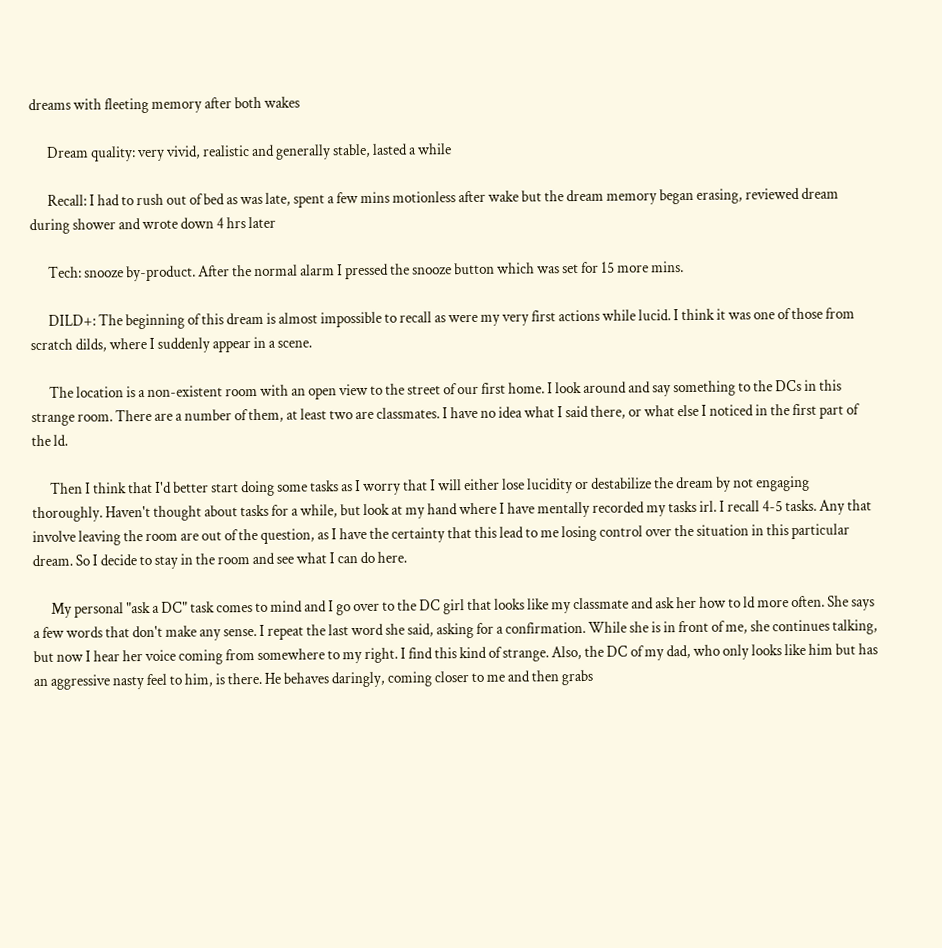dreams with fleeting memory after both wakes

      Dream quality: very vivid, realistic and generally stable, lasted a while

      Recall: I had to rush out of bed as was late, spent a few mins motionless after wake but the dream memory began erasing, reviewed dream during shower and wrote down 4 hrs later

      Tech: snooze by-product. After the normal alarm I pressed the snooze button which was set for 15 more mins.

      DILD+: The beginning of this dream is almost impossible to recall as were my very first actions while lucid. I think it was one of those from scratch dilds, where I suddenly appear in a scene.

      The location is a non-existent room with an open view to the street of our first home. I look around and say something to the DCs in this strange room. There are a number of them, at least two are classmates. I have no idea what I said there, or what else I noticed in the first part of the ld.

      Then I think that I'd better start doing some tasks as I worry that I will either lose lucidity or destabilize the dream by not engaging thoroughly. Haven't thought about tasks for a while, but look at my hand where I have mentally recorded my tasks irl. I recall 4-5 tasks. Any that involve leaving the room are out of the question, as I have the certainty that this lead to me losing control over the situation in this particular dream. So I decide to stay in the room and see what I can do here.

      My personal "ask a DC" task comes to mind and I go over to the DC girl that looks like my classmate and ask her how to ld more often. She says a few words that don't make any sense. I repeat the last word she said, asking for a confirmation. While she is in front of me, she continues talking, but now I hear her voice coming from somewhere to my right. I find this kind of strange. Also, the DC of my dad, who only looks like him but has an aggressive nasty feel to him, is there. He behaves daringly, coming closer to me and then grabs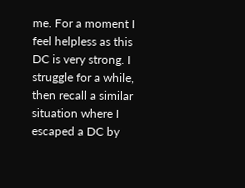me. For a moment I feel helpless as this DC is very strong. I struggle for a while, then recall a similar situation where I escaped a DC by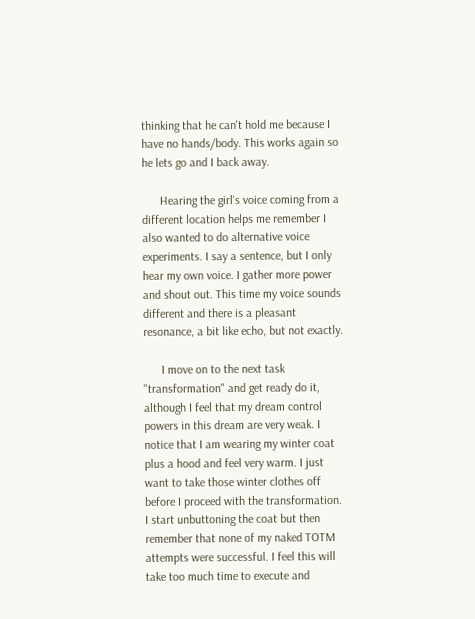thinking that he can't hold me because I have no hands/body. This works again so he lets go and I back away.

      Hearing the girl's voice coming from a different location helps me remember I also wanted to do alternative voice experiments. I say a sentence, but I only hear my own voice. I gather more power and shout out. This time my voice sounds different and there is a pleasant resonance, a bit like echo, but not exactly.

      I move on to the next task "transformation" and get ready do it, although I feel that my dream control powers in this dream are very weak. I notice that I am wearing my winter coat plus a hood and feel very warm. I just want to take those winter clothes off before I proceed with the transformation. I start unbuttoning the coat but then remember that none of my naked TOTM attempts were successful. I feel this will take too much time to execute and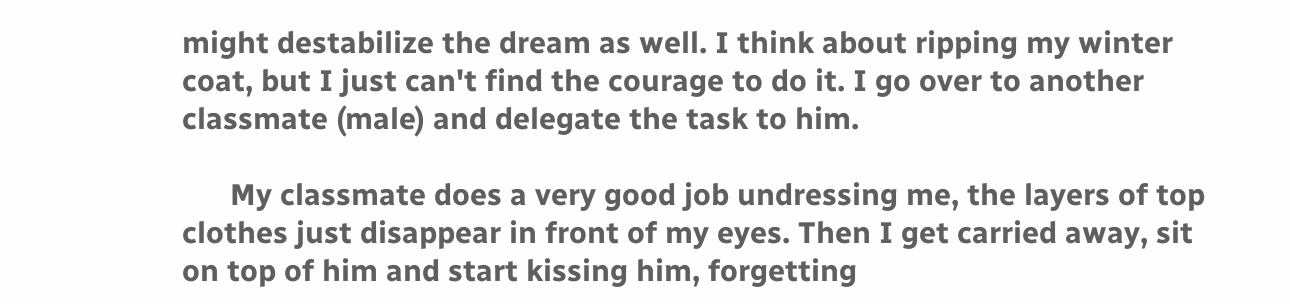might destabilize the dream as well. I think about ripping my winter coat, but I just can't find the courage to do it. I go over to another classmate (male) and delegate the task to him.

      My classmate does a very good job undressing me, the layers of top clothes just disappear in front of my eyes. Then I get carried away, sit on top of him and start kissing him, forgetting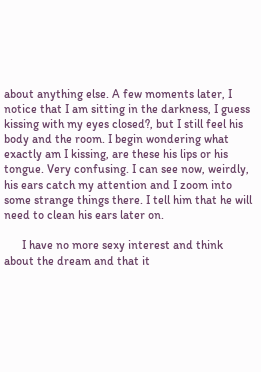about anything else. A few moments later, I notice that I am sitting in the darkness, I guess kissing with my eyes closed?, but I still feel his body and the room. I begin wondering what exactly am I kissing, are these his lips or his tongue. Very confusing. I can see now, weirdly, his ears catch my attention and I zoom into some strange things there. I tell him that he will need to clean his ears later on.

      I have no more sexy interest and think about the dream and that it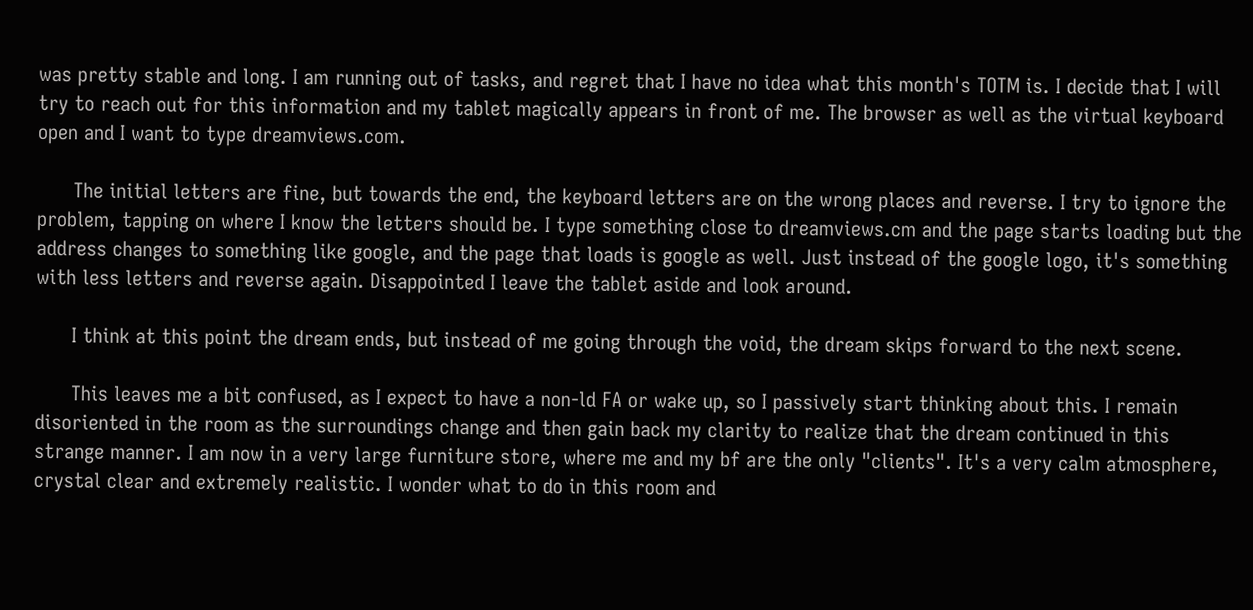was pretty stable and long. I am running out of tasks, and regret that I have no idea what this month's TOTM is. I decide that I will try to reach out for this information and my tablet magically appears in front of me. The browser as well as the virtual keyboard open and I want to type dreamviews.com.

      The initial letters are fine, but towards the end, the keyboard letters are on the wrong places and reverse. I try to ignore the problem, tapping on where I know the letters should be. I type something close to dreamviews.cm and the page starts loading but the address changes to something like google, and the page that loads is google as well. Just instead of the google logo, it's something with less letters and reverse again. Disappointed I leave the tablet aside and look around.

      I think at this point the dream ends, but instead of me going through the void, the dream skips forward to the next scene.

      This leaves me a bit confused, as I expect to have a non-ld FA or wake up, so I passively start thinking about this. I remain disoriented in the room as the surroundings change and then gain back my clarity to realize that the dream continued in this strange manner. I am now in a very large furniture store, where me and my bf are the only "clients". It's a very calm atmosphere, crystal clear and extremely realistic. I wonder what to do in this room and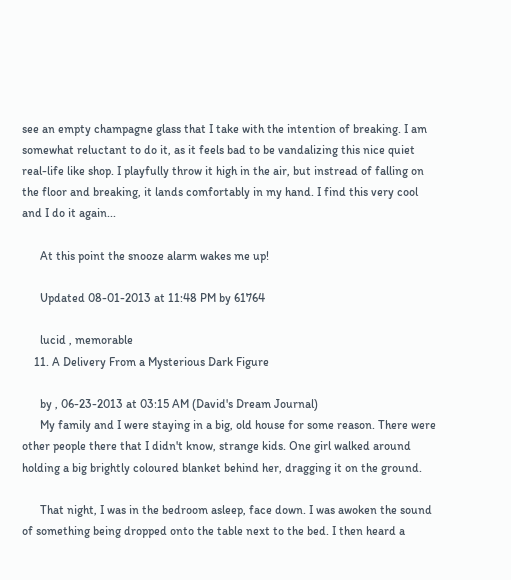see an empty champagne glass that I take with the intention of breaking. I am somewhat reluctant to do it, as it feels bad to be vandalizing this nice quiet real-life like shop. I playfully throw it high in the air, but instread of falling on the floor and breaking, it lands comfortably in my hand. I find this very cool and I do it again...

      At this point the snooze alarm wakes me up!

      Updated 08-01-2013 at 11:48 PM by 61764

      lucid , memorable
    11. A Delivery From a Mysterious Dark Figure

      by , 06-23-2013 at 03:15 AM (David's Dream Journal)
      My family and I were staying in a big, old house for some reason. There were other people there that I didn't know, strange kids. One girl walked around holding a big brightly coloured blanket behind her, dragging it on the ground.

      That night, I was in the bedroom asleep, face down. I was awoken the sound of something being dropped onto the table next to the bed. I then heard a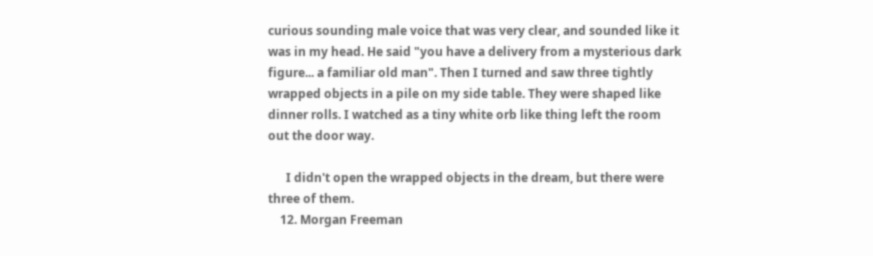curious sounding male voice that was very clear, and sounded like it was in my head. He said "you have a delivery from a mysterious dark figure... a familiar old man". Then I turned and saw three tightly wrapped objects in a pile on my side table. They were shaped like dinner rolls. I watched as a tiny white orb like thing left the room out the door way.

      I didn't open the wrapped objects in the dream, but there were three of them.
    12. Morgan Freeman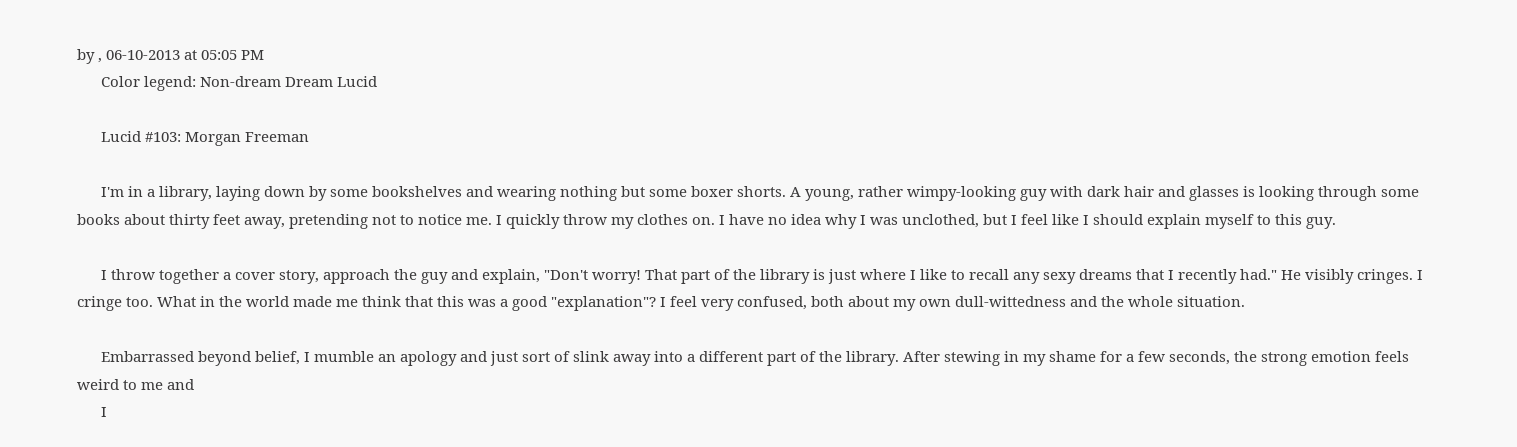by , 06-10-2013 at 05:05 PM
      Color legend: Non-dream Dream Lucid

      Lucid #103: Morgan Freeman

      I'm in a library, laying down by some bookshelves and wearing nothing but some boxer shorts. A young, rather wimpy-looking guy with dark hair and glasses is looking through some books about thirty feet away, pretending not to notice me. I quickly throw my clothes on. I have no idea why I was unclothed, but I feel like I should explain myself to this guy.

      I throw together a cover story, approach the guy and explain, "Don't worry! That part of the library is just where I like to recall any sexy dreams that I recently had." He visibly cringes. I cringe too. What in the world made me think that this was a good "explanation"? I feel very confused, both about my own dull-wittedness and the whole situation.

      Embarrassed beyond belief, I mumble an apology and just sort of slink away into a different part of the library. After stewing in my shame for a few seconds, the strong emotion feels weird to me and
      I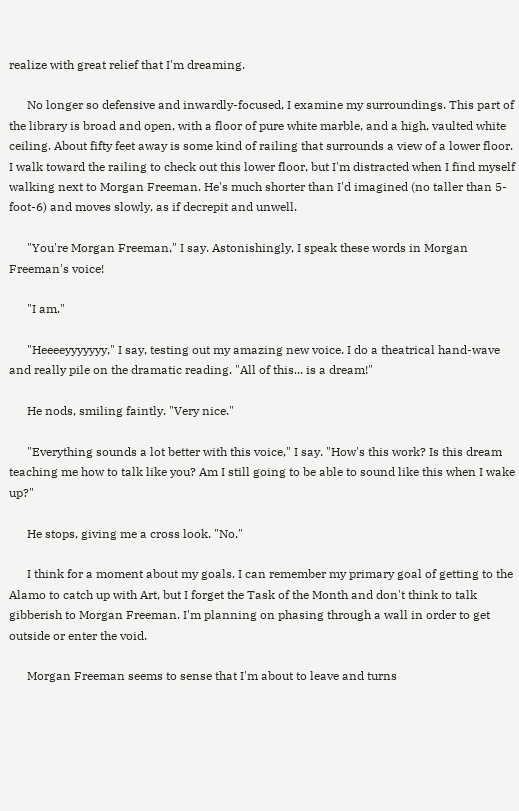realize with great relief that I'm dreaming.

      No longer so defensive and inwardly-focused, I examine my surroundings. This part of the library is broad and open, with a floor of pure white marble, and a high, vaulted white ceiling. About fifty feet away is some kind of railing that surrounds a view of a lower floor. I walk toward the railing to check out this lower floor, but I'm distracted when I find myself walking next to Morgan Freeman. He's much shorter than I'd imagined (no taller than 5-foot-6) and moves slowly, as if decrepit and unwell.

      "You're Morgan Freeman," I say. Astonishingly, I speak these words in Morgan Freeman's voice!

      "I am."

      "Heeeeyyyyyyy," I say, testing out my amazing new voice. I do a theatrical hand-wave and really pile on the dramatic reading. "All of this... is a dream!"

      He nods, smiling faintly. "Very nice."

      "Everything sounds a lot better with this voice," I say. "How's this work? Is this dream teaching me how to talk like you? Am I still going to be able to sound like this when I wake up?"

      He stops, giving me a cross look. "No."

      I think for a moment about my goals. I can remember my primary goal of getting to the Alamo to catch up with Art, but I forget the Task of the Month and don't think to talk gibberish to Morgan Freeman. I'm planning on phasing through a wall in order to get outside or enter the void.

      Morgan Freeman seems to sense that I'm about to leave and turns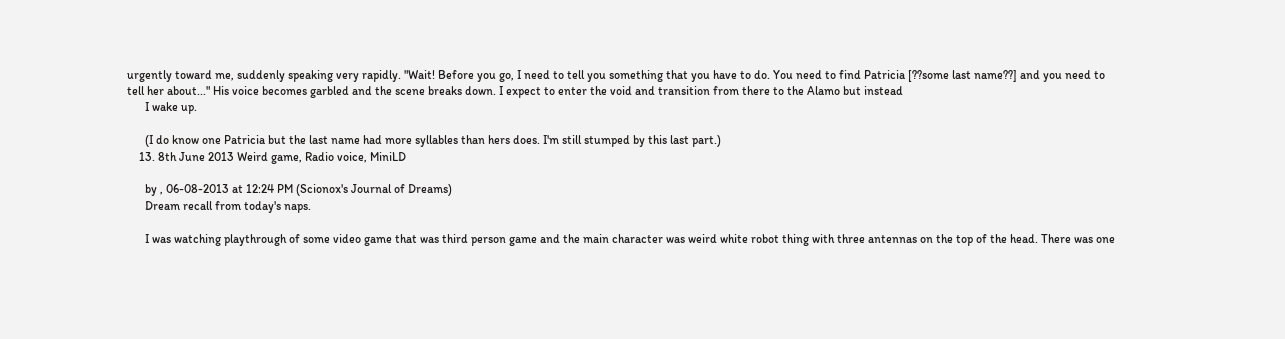urgently toward me, suddenly speaking very rapidly. "Wait! Before you go, I need to tell you something that you have to do. You need to find Patricia [??some last name??] and you need to tell her about..." His voice becomes garbled and the scene breaks down. I expect to enter the void and transition from there to the Alamo but instead
      I wake up.

      (I do know one Patricia but the last name had more syllables than hers does. I'm still stumped by this last part.)
    13. 8th June 2013 Weird game, Radio voice, MiniLD

      by , 06-08-2013 at 12:24 PM (Scionox's Journal of Dreams)
      Dream recall from today's naps.

      I was watching playthrough of some video game that was third person game and the main character was weird white robot thing with three antennas on the top of the head. There was one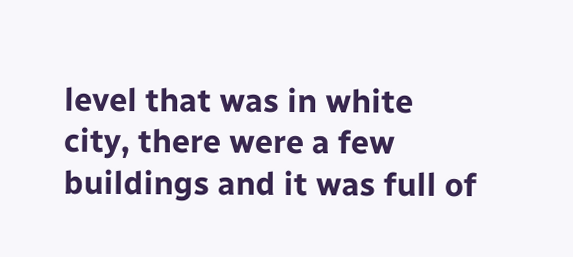level that was in white city, there were a few buildings and it was full of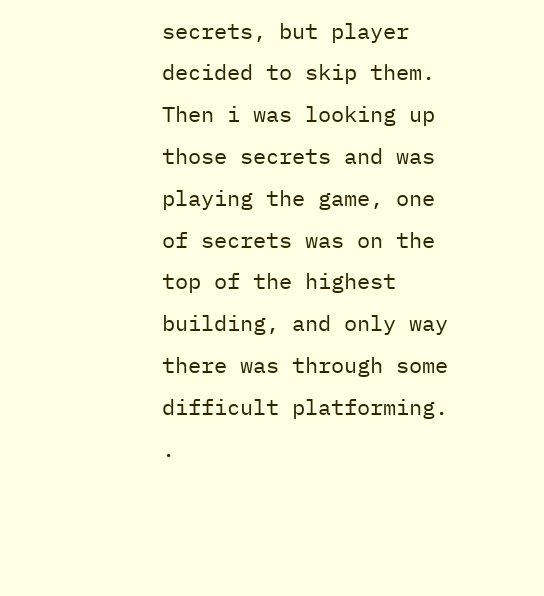secrets, but player decided to skip them. Then i was looking up those secrets and was playing the game, one of secrets was on the top of the highest building, and only way there was through some difficult platforming. .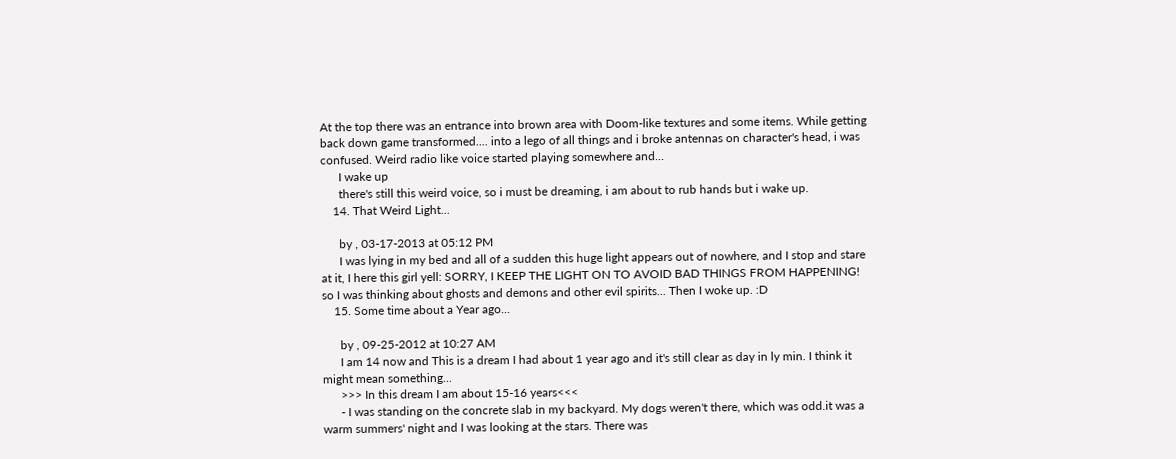At the top there was an entrance into brown area with Doom-like textures and some items. While getting back down game transformed.... into a lego of all things and i broke antennas on character's head, i was confused. Weird radio like voice started playing somewhere and...
      I wake up
      there's still this weird voice, so i must be dreaming, i am about to rub hands but i wake up.
    14. That Weird Light...

      by , 03-17-2013 at 05:12 PM
      I was lying in my bed and all of a sudden this huge light appears out of nowhere, and I stop and stare at it, I here this girl yell: SORRY, I KEEP THE LIGHT ON TO AVOID BAD THINGS FROM HAPPENING! so I was thinking about ghosts and demons and other evil spirits... Then I woke up. :D
    15. Some time about a Year ago...

      by , 09-25-2012 at 10:27 AM
      I am 14 now and This is a dream I had about 1 year ago and it's still clear as day in ly min. I think it might mean something...
      >>> In this dream I am about 15-16 years<<<
      - I was standing on the concrete slab in my backyard. My dogs weren't there, which was odd.it was a warm summers' night and I was looking at the stars. There was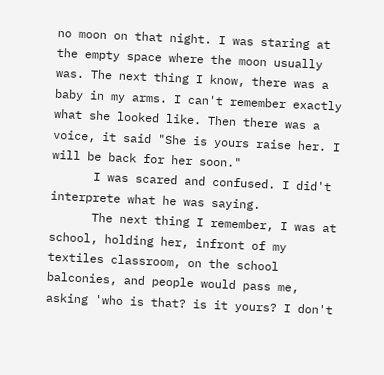no moon on that night. I was staring at the empty space where the moon usually was. The next thing I know, there was a baby in my arms. I can't remember exactly what she looked like. Then there was a voice, it said "She is yours raise her. I will be back for her soon."
      I was scared and confused. I did't interprete what he was saying.
      The next thing I remember, I was at school, holding her, infront of my textiles classroom, on the school balconies, and people would pass me, asking 'who is that? is it yours? I don't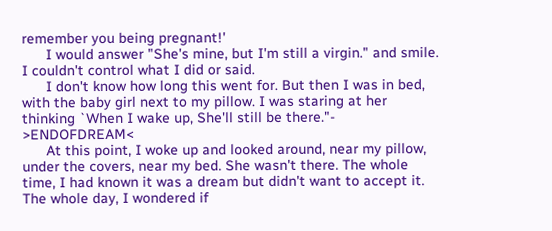remember you being pregnant!'
      I would answer "She's mine, but I'm still a virgin." and smile. I couldn't control what I did or said.
      I don't know how long this went for. But then I was in bed, with the baby girl next to my pillow. I was staring at her thinking `When I wake up, She'll still be there."- >ENDOFDREAM<
      At this point, I woke up and looked around, near my pillow, under the covers, near my bed. She wasn't there. The whole time, I had known it was a dream but didn't want to accept it. The whole day, I wondered if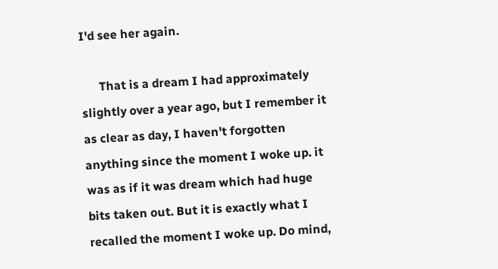I'd see her again.

      That is a dream I had approximately slightly over a year ago, but I remember it as clear as day, I haven't forgotten anything since the moment I woke up. it was as if it was dream which had huge bits taken out. But it is exactly what I recalled the moment I woke up. Do mind,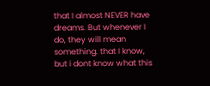that I almost NEVER have dreams. But whenever I do, they will mean something. that I know, but i dont know what this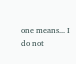one means... I do not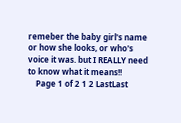remeber the baby girl's name or how she looks, or who's voice it was. but I REALLY need to know what it means!!
    Page 1 of 2 1 2 LastLast